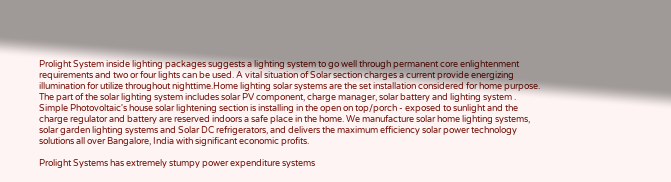Prolight System inside lighting packages suggests a lighting system to go well through permanent core enlightenment requirements and two or four lights can be used. A vital situation of Solar section charges a current provide energizing illumination for utilize throughout nighttime.Home lighting solar systems are the set installation considered for home purpose. The part of the solar lighting system includes solar PV component, charge manager, solar battery and lighting system . Simple Photovoltaic's house solar lightening section is installing in the open on top/porch - exposed to sunlight and the charge regulator and battery are reserved indoors a safe place in the home. We manufacture solar home lighting systems, solar garden lighting systems and Solar DC refrigerators, and delivers the maximum efficiency solar power technology solutions all over Bangalore, India with significant economic profits.

Prolight Systems has extremely stumpy power expenditure systems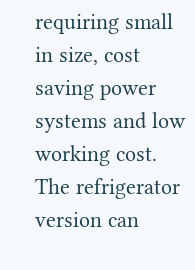requiring small in size, cost saving power systems and low working cost. The refrigerator version can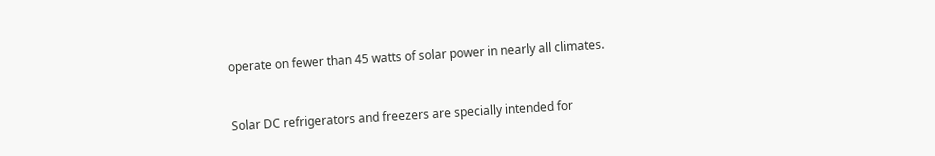operate on fewer than 45 watts of solar power in nearly all climates.


Solar DC refrigerators and freezers are specially intended for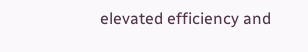elevated efficiency and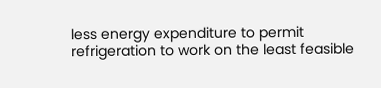less energy expenditure to permit refrigeration to work on the least feasible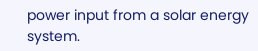power input from a solar energy system.